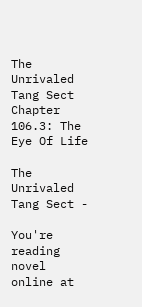The Unrivaled Tang Sect Chapter 106.3: The Eye Of Life

The Unrivaled Tang Sect -

You're reading novel online at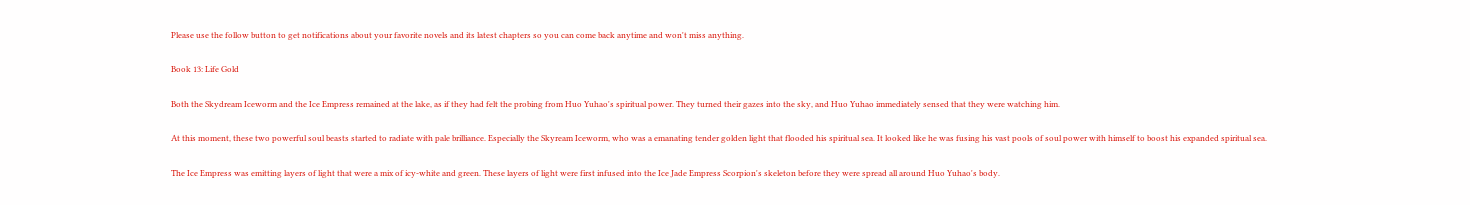Please use the follow button to get notifications about your favorite novels and its latest chapters so you can come back anytime and won't miss anything.

Book 13: Life Gold

Both the Skydream Iceworm and the Ice Empress remained at the lake, as if they had felt the probing from Huo Yuhao's spiritual power. They turned their gazes into the sky, and Huo Yuhao immediately sensed that they were watching him.

At this moment, these two powerful soul beasts started to radiate with pale brilliance. Especially the Skyream Iceworm, who was a emanating tender golden light that flooded his spiritual sea. It looked like he was fusing his vast pools of soul power with himself to boost his expanded spiritual sea.

The Ice Empress was emitting layers of light that were a mix of icy-white and green. These layers of light were first infused into the Ice Jade Empress Scorpion's skeleton before they were spread all around Huo Yuhao's body.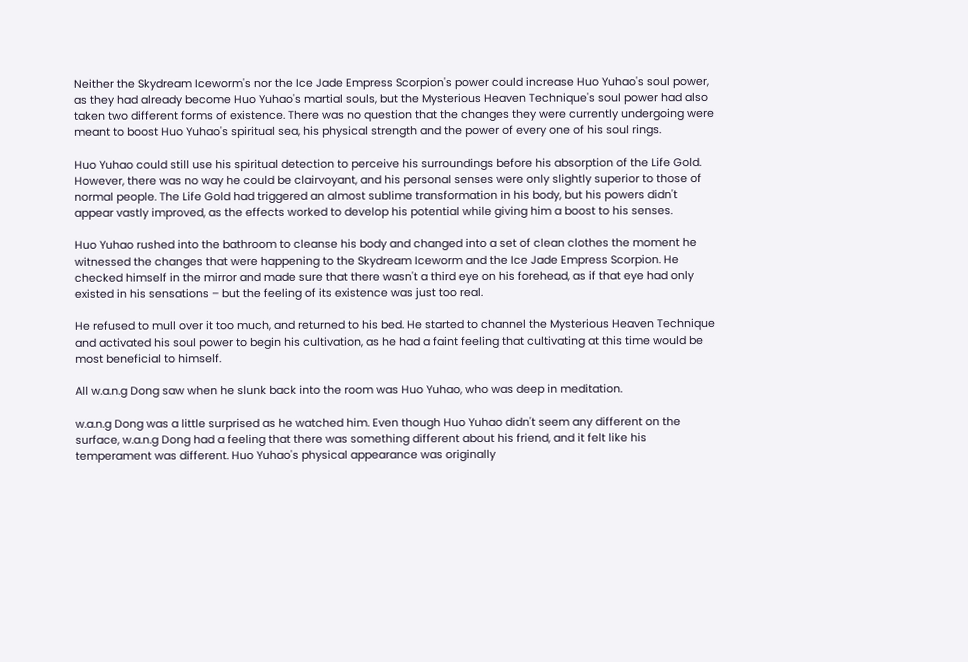Neither the Skydream Iceworm's nor the Ice Jade Empress Scorpion's power could increase Huo Yuhao's soul power, as they had already become Huo Yuhao's martial souls, but the Mysterious Heaven Technique's soul power had also taken two different forms of existence. There was no question that the changes they were currently undergoing were meant to boost Huo Yuhao's spiritual sea, his physical strength and the power of every one of his soul rings.

Huo Yuhao could still use his spiritual detection to perceive his surroundings before his absorption of the Life Gold. However, there was no way he could be clairvoyant, and his personal senses were only slightly superior to those of normal people. The Life Gold had triggered an almost sublime transformation in his body, but his powers didn't appear vastly improved, as the effects worked to develop his potential while giving him a boost to his senses.

Huo Yuhao rushed into the bathroom to cleanse his body and changed into a set of clean clothes the moment he witnessed the changes that were happening to the Skydream Iceworm and the Ice Jade Empress Scorpion. He checked himself in the mirror and made sure that there wasn't a third eye on his forehead, as if that eye had only existed in his sensations – but the feeling of its existence was just too real.

He refused to mull over it too much, and returned to his bed. He started to channel the Mysterious Heaven Technique and activated his soul power to begin his cultivation, as he had a faint feeling that cultivating at this time would be most beneficial to himself.

All w.a.n.g Dong saw when he slunk back into the room was Huo Yuhao, who was deep in meditation.

w.a.n.g Dong was a little surprised as he watched him. Even though Huo Yuhao didn't seem any different on the surface, w.a.n.g Dong had a feeling that there was something different about his friend, and it felt like his temperament was different. Huo Yuhao's physical appearance was originally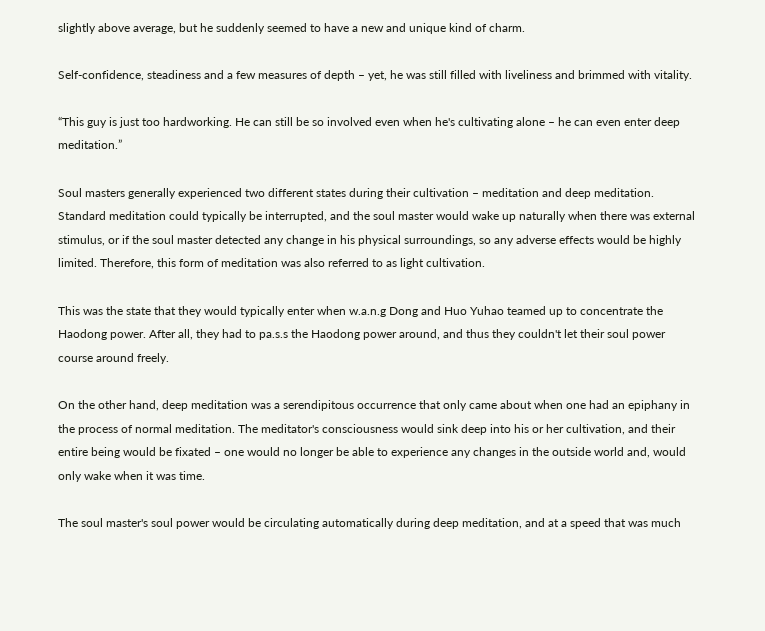slightly above average, but he suddenly seemed to have a new and unique kind of charm.

Self-confidence, steadiness and a few measures of depth – yet, he was still filled with liveliness and brimmed with vitality.

“This guy is just too hardworking. He can still be so involved even when he's cultivating alone – he can even enter deep meditation.”

Soul masters generally experienced two different states during their cultivation – meditation and deep meditation. Standard meditation could typically be interrupted, and the soul master would wake up naturally when there was external stimulus, or if the soul master detected any change in his physical surroundings, so any adverse effects would be highly limited. Therefore, this form of meditation was also referred to as light cultivation.

This was the state that they would typically enter when w.a.n.g Dong and Huo Yuhao teamed up to concentrate the Haodong power. After all, they had to pa.s.s the Haodong power around, and thus they couldn't let their soul power course around freely.

On the other hand, deep meditation was a serendipitous occurrence that only came about when one had an epiphany in the process of normal meditation. The meditator's consciousness would sink deep into his or her cultivation, and their entire being would be fixated – one would no longer be able to experience any changes in the outside world and, would only wake when it was time.

The soul master's soul power would be circulating automatically during deep meditation, and at a speed that was much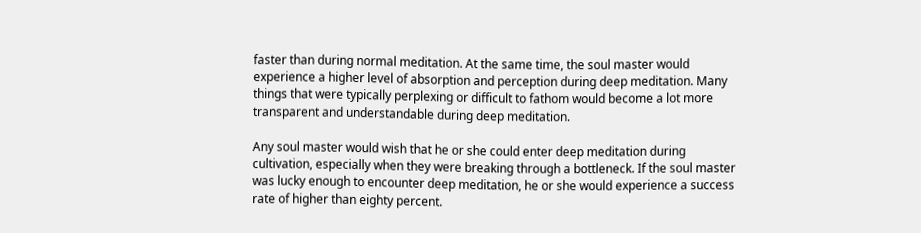faster than during normal meditation. At the same time, the soul master would experience a higher level of absorption and perception during deep meditation. Many things that were typically perplexing or difficult to fathom would become a lot more transparent and understandable during deep meditation.

Any soul master would wish that he or she could enter deep meditation during cultivation, especially when they were breaking through a bottleneck. If the soul master was lucky enough to encounter deep meditation, he or she would experience a success rate of higher than eighty percent.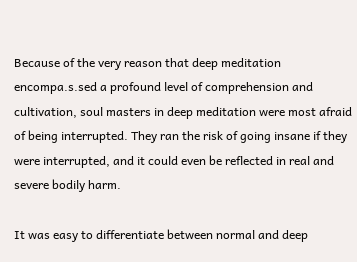Because of the very reason that deep meditation encompa.s.sed a profound level of comprehension and cultivation, soul masters in deep meditation were most afraid of being interrupted. They ran the risk of going insane if they were interrupted, and it could even be reflected in real and severe bodily harm.

It was easy to differentiate between normal and deep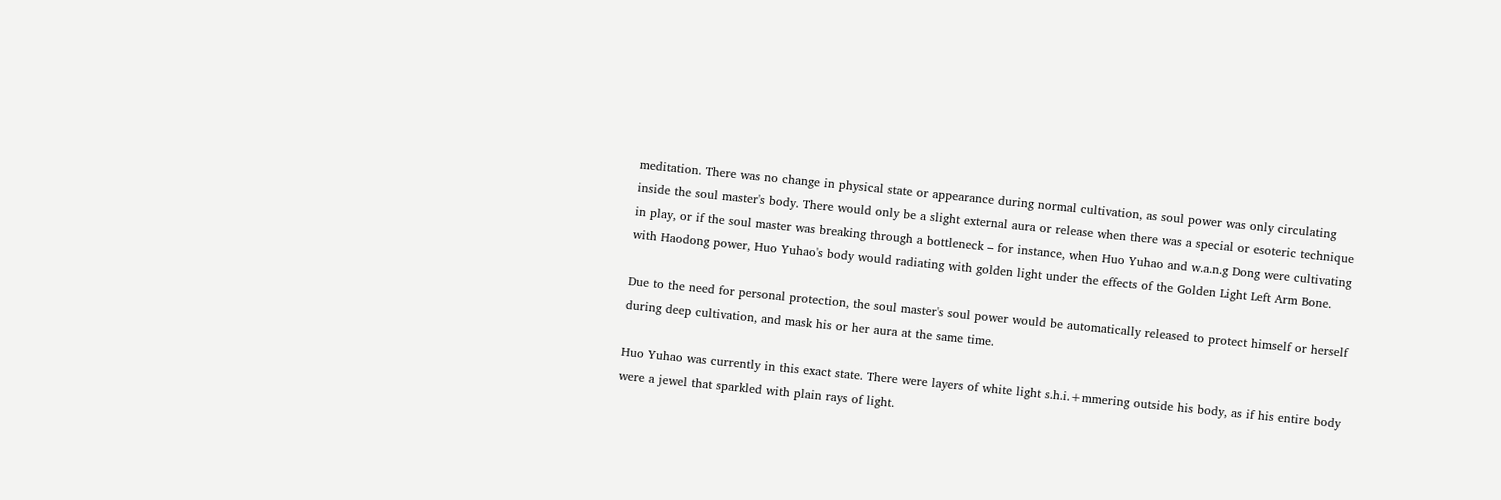meditation. There was no change in physical state or appearance during normal cultivation, as soul power was only circulating inside the soul master's body. There would only be a slight external aura or release when there was a special or esoteric technique in play, or if the soul master was breaking through a bottleneck – for instance, when Huo Yuhao and w.a.n.g Dong were cultivating with Haodong power, Huo Yuhao's body would radiating with golden light under the effects of the Golden Light Left Arm Bone.

Due to the need for personal protection, the soul master's soul power would be automatically released to protect himself or herself during deep cultivation, and mask his or her aura at the same time.

Huo Yuhao was currently in this exact state. There were layers of white light s.h.i.+mmering outside his body, as if his entire body were a jewel that sparkled with plain rays of light.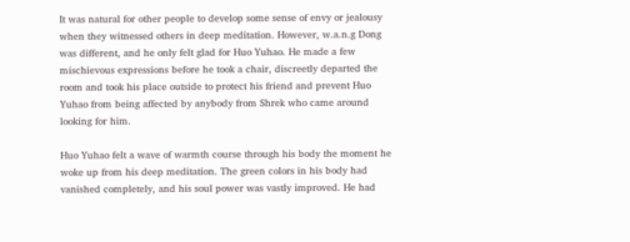It was natural for other people to develop some sense of envy or jealousy when they witnessed others in deep meditation. However, w.a.n.g Dong was different, and he only felt glad for Huo Yuhao. He made a few mischievous expressions before he took a chair, discreetly departed the room and took his place outside to protect his friend and prevent Huo Yuhao from being affected by anybody from Shrek who came around looking for him.

Huo Yuhao felt a wave of warmth course through his body the moment he woke up from his deep meditation. The green colors in his body had vanished completely, and his soul power was vastly improved. He had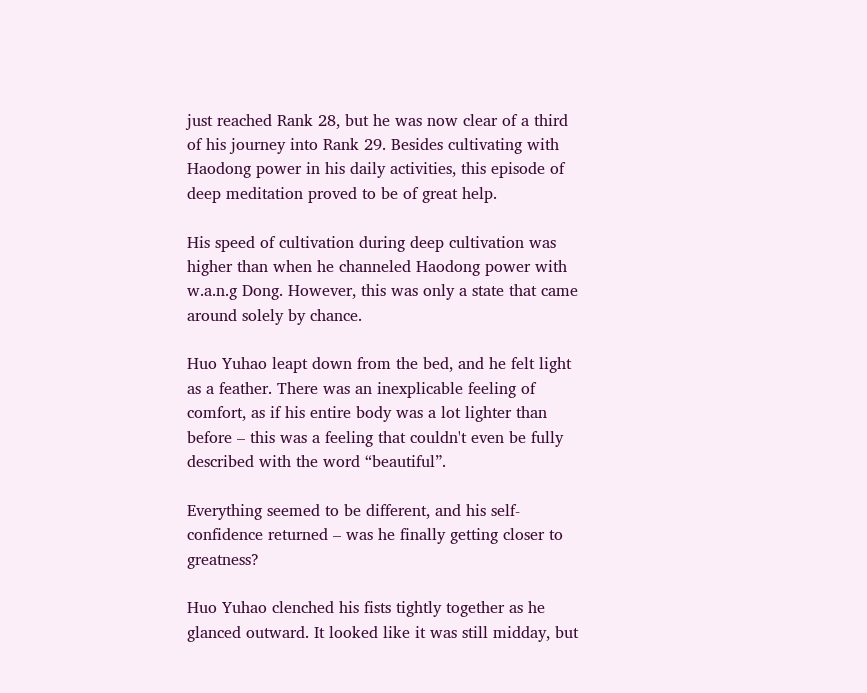just reached Rank 28, but he was now clear of a third of his journey into Rank 29. Besides cultivating with Haodong power in his daily activities, this episode of deep meditation proved to be of great help.

His speed of cultivation during deep cultivation was higher than when he channeled Haodong power with w.a.n.g Dong. However, this was only a state that came around solely by chance.

Huo Yuhao leapt down from the bed, and he felt light as a feather. There was an inexplicable feeling of comfort, as if his entire body was a lot lighter than before – this was a feeling that couldn't even be fully described with the word “beautiful”.

Everything seemed to be different, and his self-confidence returned – was he finally getting closer to greatness?

Huo Yuhao clenched his fists tightly together as he glanced outward. It looked like it was still midday, but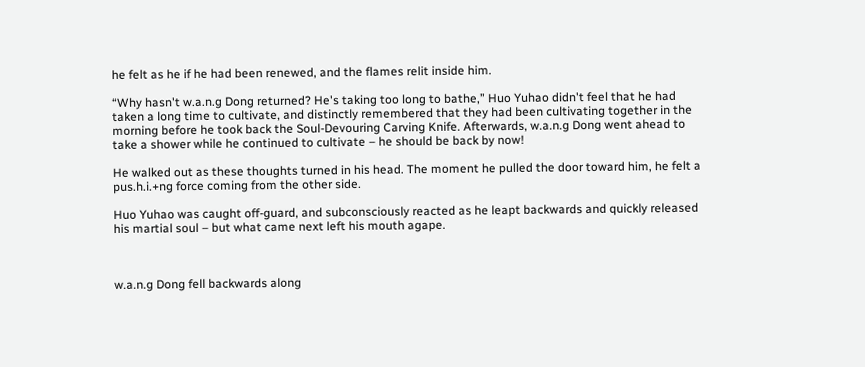he felt as he if he had been renewed, and the flames relit inside him.

“Why hasn't w.a.n.g Dong returned? He's taking too long to bathe,” Huo Yuhao didn't feel that he had taken a long time to cultivate, and distinctly remembered that they had been cultivating together in the morning before he took back the Soul-Devouring Carving Knife. Afterwards, w.a.n.g Dong went ahead to take a shower while he continued to cultivate – he should be back by now!

He walked out as these thoughts turned in his head. The moment he pulled the door toward him, he felt a pus.h.i.+ng force coming from the other side.

Huo Yuhao was caught off-guard, and subconsciously reacted as he leapt backwards and quickly released his martial soul – but what came next left his mouth agape.



w.a.n.g Dong fell backwards along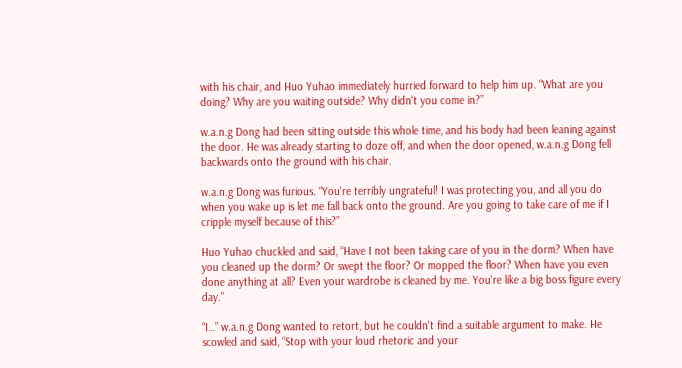with his chair, and Huo Yuhao immediately hurried forward to help him up. “What are you doing? Why are you waiting outside? Why didn't you come in?”

w.a.n.g Dong had been sitting outside this whole time, and his body had been leaning against the door. He was already starting to doze off, and when the door opened, w.a.n.g Dong fell backwards onto the ground with his chair.

w.a.n.g Dong was furious. “You're terribly ungrateful! I was protecting you, and all you do when you wake up is let me fall back onto the ground. Are you going to take care of me if I cripple myself because of this?”

Huo Yuhao chuckled and said, “Have I not been taking care of you in the dorm? When have you cleaned up the dorm? Or swept the floor? Or mopped the floor? When have you even done anything at all? Even your wardrobe is cleaned by me. You're like a big boss figure every day.”

“I…” w.a.n.g Dong wanted to retort, but he couldn't find a suitable argument to make. He scowled and said, “Stop with your loud rhetoric and your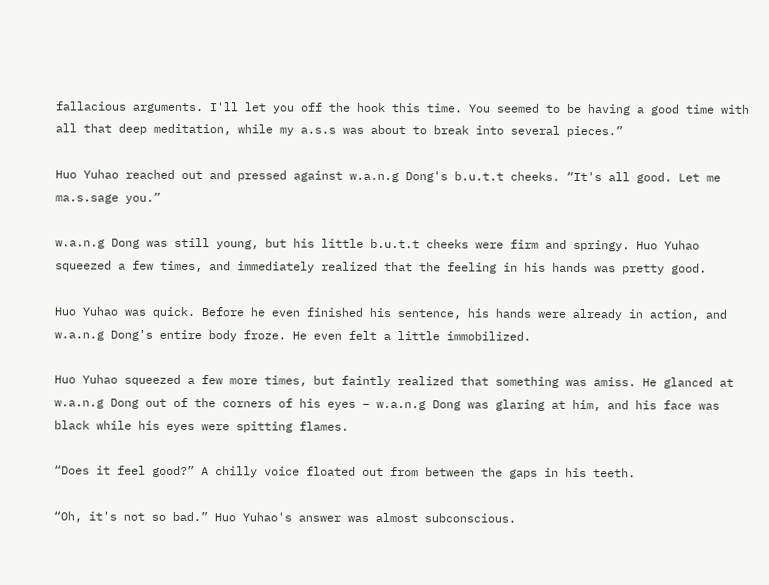fallacious arguments. I'll let you off the hook this time. You seemed to be having a good time with all that deep meditation, while my a.s.s was about to break into several pieces.”

Huo Yuhao reached out and pressed against w.a.n.g Dong's b.u.t.t cheeks. “It's all good. Let me ma.s.sage you.”

w.a.n.g Dong was still young, but his little b.u.t.t cheeks were firm and springy. Huo Yuhao squeezed a few times, and immediately realized that the feeling in his hands was pretty good.

Huo Yuhao was quick. Before he even finished his sentence, his hands were already in action, and w.a.n.g Dong's entire body froze. He even felt a little immobilized.

Huo Yuhao squeezed a few more times, but faintly realized that something was amiss. He glanced at w.a.n.g Dong out of the corners of his eyes – w.a.n.g Dong was glaring at him, and his face was black while his eyes were spitting flames.

“Does it feel good?” A chilly voice floated out from between the gaps in his teeth.

“Oh, it's not so bad.” Huo Yuhao's answer was almost subconscious.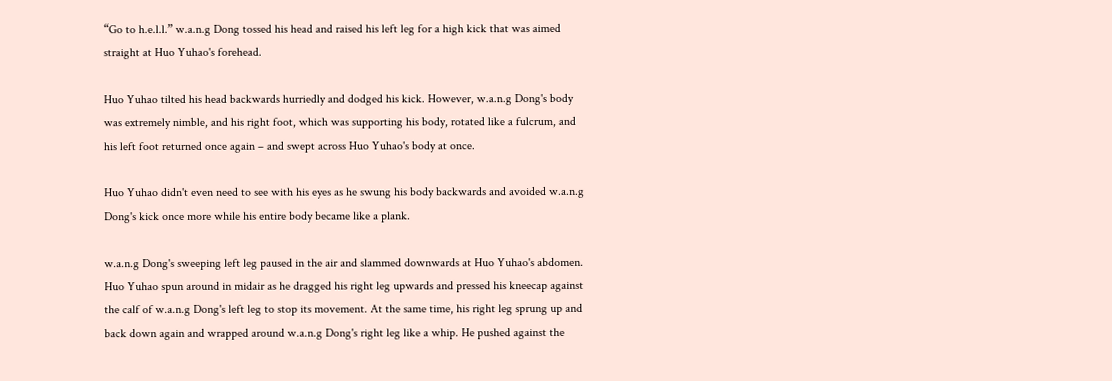“Go to h.e.l.l.” w.a.n.g Dong tossed his head and raised his left leg for a high kick that was aimed straight at Huo Yuhao's forehead.

Huo Yuhao tilted his head backwards hurriedly and dodged his kick. However, w.a.n.g Dong's body was extremely nimble, and his right foot, which was supporting his body, rotated like a fulcrum, and his left foot returned once again – and swept across Huo Yuhao's body at once.

Huo Yuhao didn't even need to see with his eyes as he swung his body backwards and avoided w.a.n.g Dong's kick once more while his entire body became like a plank.

w.a.n.g Dong's sweeping left leg paused in the air and slammed downwards at Huo Yuhao's abdomen. Huo Yuhao spun around in midair as he dragged his right leg upwards and pressed his kneecap against the calf of w.a.n.g Dong's left leg to stop its movement. At the same time, his right leg sprung up and back down again and wrapped around w.a.n.g Dong's right leg like a whip. He pushed against the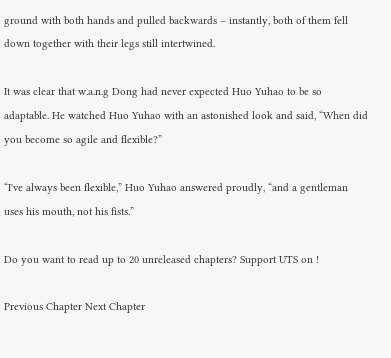ground with both hands and pulled backwards – instantly, both of them fell down together with their legs still intertwined.

It was clear that w.a.n.g Dong had never expected Huo Yuhao to be so adaptable. He watched Huo Yuhao with an astonished look and said, “When did you become so agile and flexible?”

“I've always been flexible,” Huo Yuhao answered proudly, “and a gentleman uses his mouth, not his fists.”

Do you want to read up to 20 unreleased chapters? Support UTS on !

Previous Chapter Next Chapter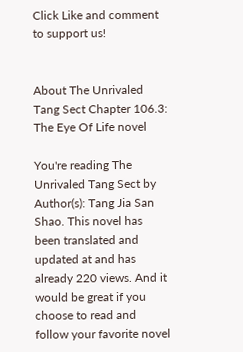Click Like and comment to support us!


About The Unrivaled Tang Sect Chapter 106.3: The Eye Of Life novel

You're reading The Unrivaled Tang Sect by Author(s): Tang Jia San Shao. This novel has been translated and updated at and has already 220 views. And it would be great if you choose to read and follow your favorite novel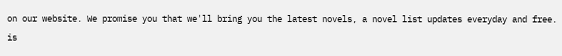on our website. We promise you that we'll bring you the latest novels, a novel list updates everyday and free. is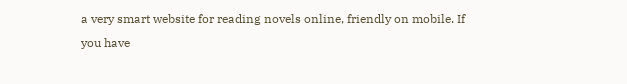a very smart website for reading novels online, friendly on mobile. If you have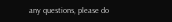any questions, please do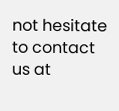not hesitate to contact us at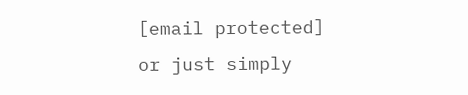[email protected] or just simply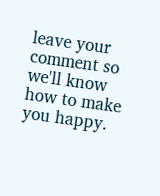leave your comment so we'll know how to make you happy.